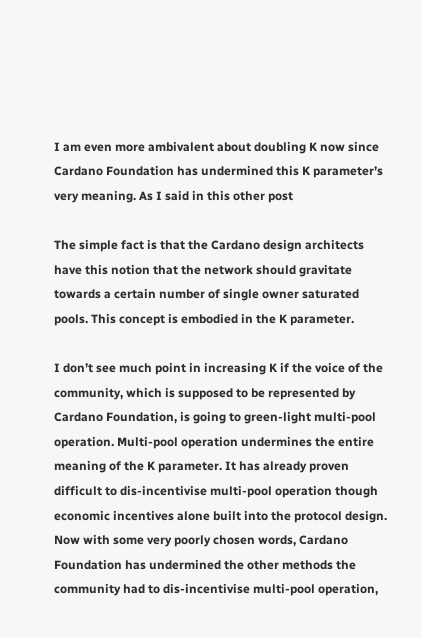I am even more ambivalent about doubling K now since Cardano Foundation has undermined this K parameter’s very meaning. As I said in this other post

The simple fact is that the Cardano design architects have this notion that the network should gravitate towards a certain number of single owner saturated pools. This concept is embodied in the K parameter.

I don’t see much point in increasing K if the voice of the community, which is supposed to be represented by Cardano Foundation, is going to green-light multi-pool operation. Multi-pool operation undermines the entire meaning of the K parameter. It has already proven difficult to dis-incentivise multi-pool operation though economic incentives alone built into the protocol design. Now with some very poorly chosen words, Cardano Foundation has undermined the other methods the community had to dis-incentivise multi-pool operation,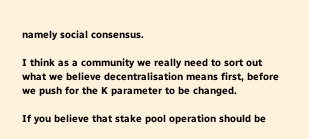namely social consensus.

I think as a community we really need to sort out what we believe decentralisation means first, before we push for the K parameter to be changed.

If you believe that stake pool operation should be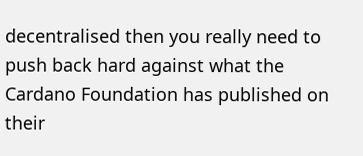decentralised then you really need to push back hard against what the Cardano Foundation has published on their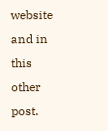website and in this other post.